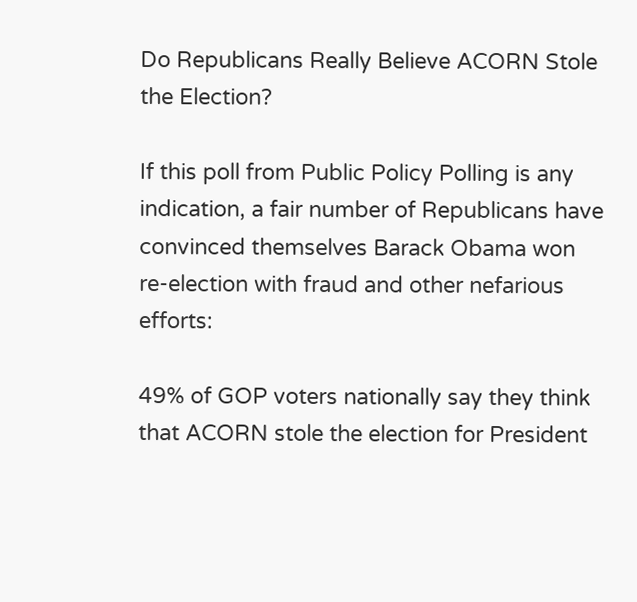Do Republicans Really Believe ACORN Stole the Election?

If this poll from Public Policy Polling is any indication, a fair number of Republicans have convinced themselves Barack Obama won re-election with fraud and other nefarious efforts:

49% of GOP voters nationally say they think that ACORN stole the election for President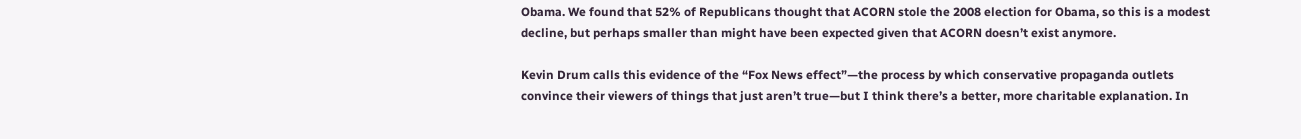Obama. We found that 52% of Republicans thought that ACORN stole the 2008 election for Obama, so this is a modest decline, but perhaps smaller than might have been expected given that ACORN doesn’t exist anymore.

Kevin Drum calls this evidence of the “Fox News effect”—the process by which conservative propaganda outlets convince their viewers of things that just aren’t true—but I think there’s a better, more charitable explanation. In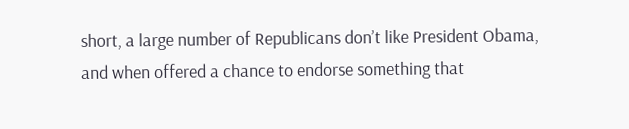short, a large number of Republicans don’t like President Obama, and when offered a chance to endorse something that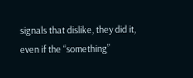signals that dislike, they did it, even if the “something”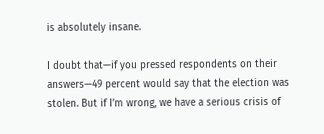is absolutely insane.

I doubt that—if you pressed respondents on their answers—49 percent would say that the election was stolen. But if I’m wrong, we have a serious crisis of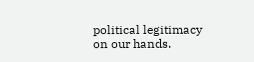political legitimacy on our hands.